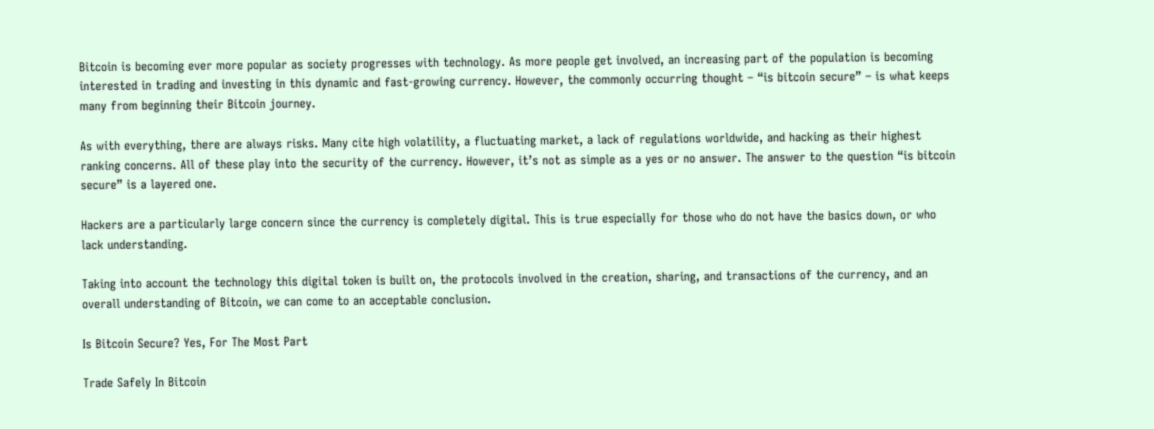Bitcoin is becoming ever more popular as society progresses with technology. As more people get involved, an increasing part of the population is becoming interested in trading and investing in this dynamic and fast-growing currency. However, the commonly occurring thought – “is bitcoin secure” – is what keeps many from beginning their Bitcoin journey.

As with everything, there are always risks. Many cite high volatility, a fluctuating market, a lack of regulations worldwide, and hacking as their highest ranking concerns. All of these play into the security of the currency. However, it’s not as simple as a yes or no answer. The answer to the question “is bitcoin secure” is a layered one.

Hackers are a particularly large concern since the currency is completely digital. This is true especially for those who do not have the basics down, or who lack understanding.

Taking into account the technology this digital token is built on, the protocols involved in the creation, sharing, and transactions of the currency, and an overall understanding of Bitcoin, we can come to an acceptable conclusion.

Is Bitcoin Secure? Yes, For The Most Part

Trade Safely In Bitcoin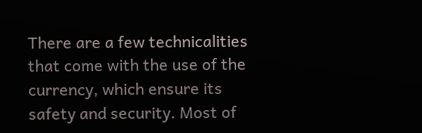There are a few technicalities that come with the use of the currency, which ensure its safety and security. Most of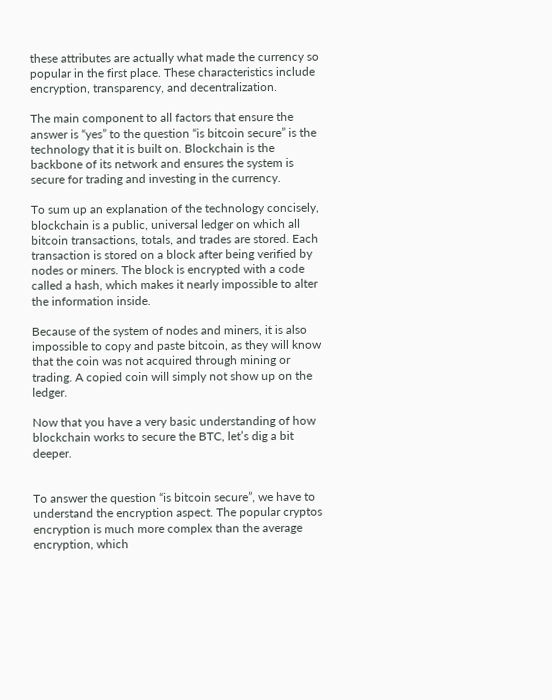these attributes are actually what made the currency so popular in the first place. These characteristics include encryption, transparency, and decentralization.

The main component to all factors that ensure the answer is “yes” to the question “is bitcoin secure” is the technology that it is built on. Blockchain is the backbone of its network and ensures the system is secure for trading and investing in the currency.

To sum up an explanation of the technology concisely, blockchain is a public, universal ledger on which all bitcoin transactions, totals, and trades are stored. Each transaction is stored on a block after being verified by nodes or miners. The block is encrypted with a code called a hash, which makes it nearly impossible to alter the information inside.

Because of the system of nodes and miners, it is also impossible to copy and paste bitcoin, as they will know that the coin was not acquired through mining or trading. A copied coin will simply not show up on the ledger.

Now that you have a very basic understanding of how blockchain works to secure the BTC, let’s dig a bit deeper.


To answer the question “is bitcoin secure”, we have to understand the encryption aspect. The popular cryptos encryption is much more complex than the average encryption, which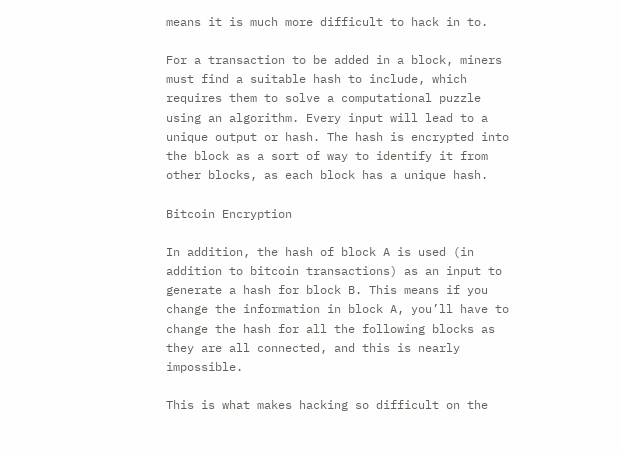means it is much more difficult to hack in to.

For a transaction to be added in a block, miners must find a suitable hash to include, which requires them to solve a computational puzzle using an algorithm. Every input will lead to a unique output or hash. The hash is encrypted into the block as a sort of way to identify it from other blocks, as each block has a unique hash.

Bitcoin Encryption

In addition, the hash of block A is used (in addition to bitcoin transactions) as an input to generate a hash for block B. This means if you change the information in block A, you’ll have to change the hash for all the following blocks as they are all connected, and this is nearly impossible.

This is what makes hacking so difficult on the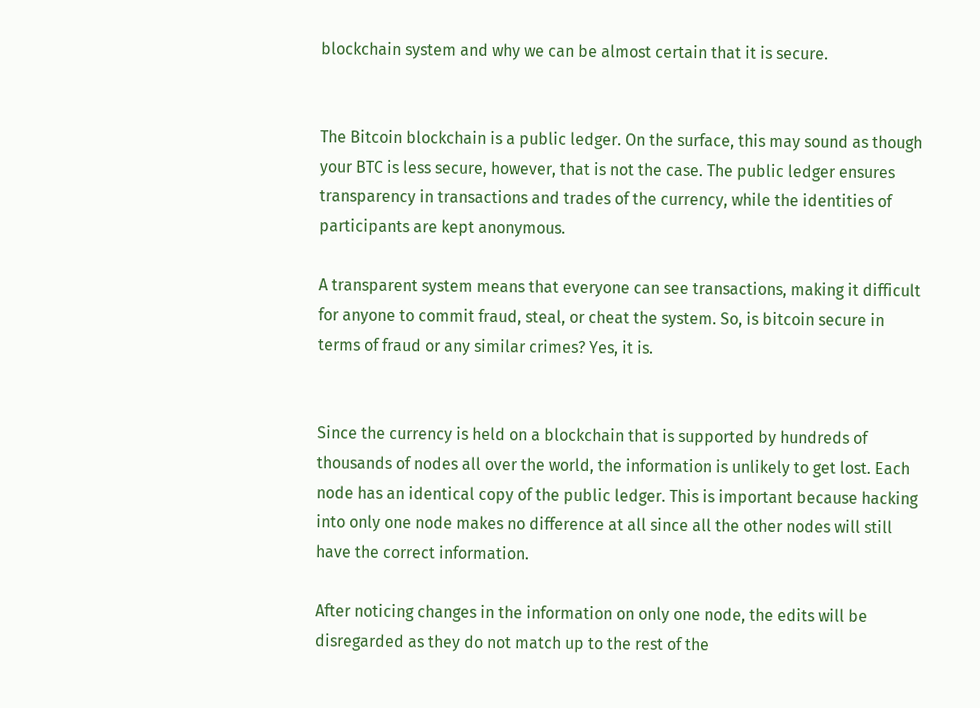blockchain system and why we can be almost certain that it is secure.


The Bitcoin blockchain is a public ledger. On the surface, this may sound as though your BTC is less secure, however, that is not the case. The public ledger ensures transparency in transactions and trades of the currency, while the identities of participants are kept anonymous.

A transparent system means that everyone can see transactions, making it difficult for anyone to commit fraud, steal, or cheat the system. So, is bitcoin secure in terms of fraud or any similar crimes? Yes, it is.


Since the currency is held on a blockchain that is supported by hundreds of thousands of nodes all over the world, the information is unlikely to get lost. Each node has an identical copy of the public ledger. This is important because hacking into only one node makes no difference at all since all the other nodes will still have the correct information.

After noticing changes in the information on only one node, the edits will be disregarded as they do not match up to the rest of the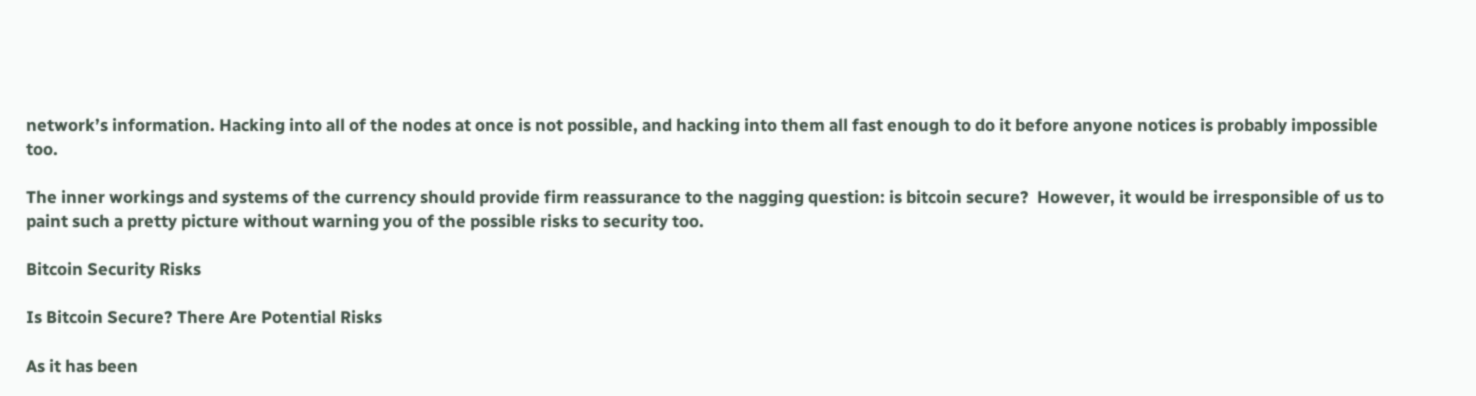network’s information. Hacking into all of the nodes at once is not possible, and hacking into them all fast enough to do it before anyone notices is probably impossible too.

The inner workings and systems of the currency should provide firm reassurance to the nagging question: is bitcoin secure?  However, it would be irresponsible of us to paint such a pretty picture without warning you of the possible risks to security too.

Bitcoin Security Risks

Is Bitcoin Secure? There Are Potential Risks

As it has been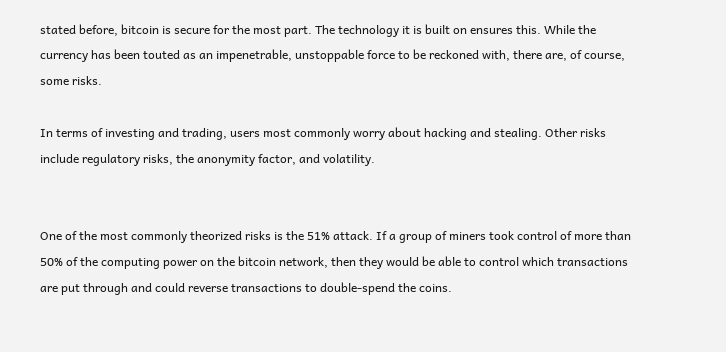stated before, bitcoin is secure for the most part. The technology it is built on ensures this. While the currency has been touted as an impenetrable, unstoppable force to be reckoned with, there are, of course, some risks.

In terms of investing and trading, users most commonly worry about hacking and stealing. Other risks include regulatory risks, the anonymity factor, and volatility.


One of the most commonly theorized risks is the 51% attack. If a group of miners took control of more than 50% of the computing power on the bitcoin network, then they would be able to control which transactions are put through and could reverse transactions to double-spend the coins.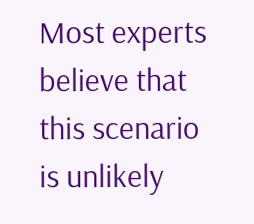Most experts believe that this scenario is unlikely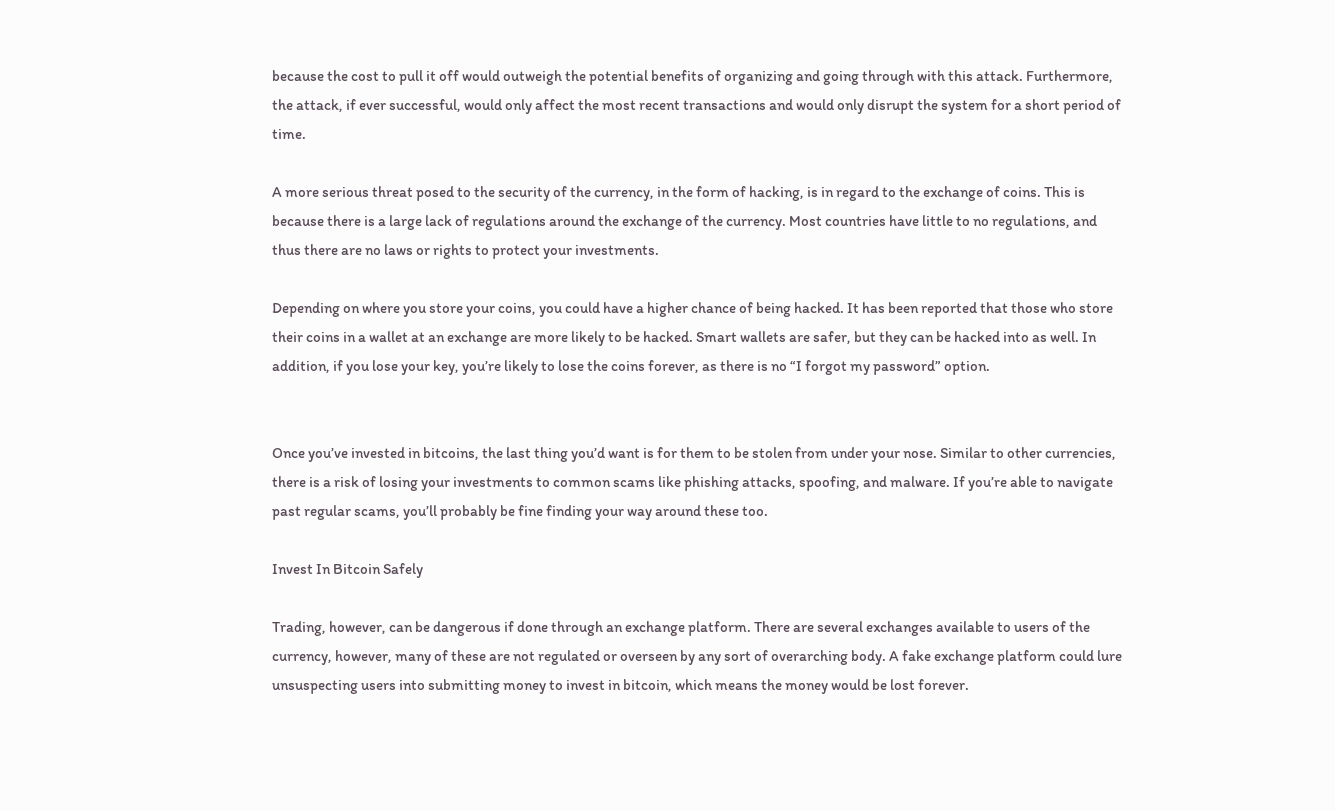because the cost to pull it off would outweigh the potential benefits of organizing and going through with this attack. Furthermore, the attack, if ever successful, would only affect the most recent transactions and would only disrupt the system for a short period of time.

A more serious threat posed to the security of the currency, in the form of hacking, is in regard to the exchange of coins. This is because there is a large lack of regulations around the exchange of the currency. Most countries have little to no regulations, and thus there are no laws or rights to protect your investments.

Depending on where you store your coins, you could have a higher chance of being hacked. It has been reported that those who store their coins in a wallet at an exchange are more likely to be hacked. Smart wallets are safer, but they can be hacked into as well. In addition, if you lose your key, you’re likely to lose the coins forever, as there is no “I forgot my password” option.


Once you’ve invested in bitcoins, the last thing you’d want is for them to be stolen from under your nose. Similar to other currencies, there is a risk of losing your investments to common scams like phishing attacks, spoofing, and malware. If you’re able to navigate past regular scams, you’ll probably be fine finding your way around these too.

Invest In Bitcoin Safely

Trading, however, can be dangerous if done through an exchange platform. There are several exchanges available to users of the currency, however, many of these are not regulated or overseen by any sort of overarching body. A fake exchange platform could lure unsuspecting users into submitting money to invest in bitcoin, which means the money would be lost forever.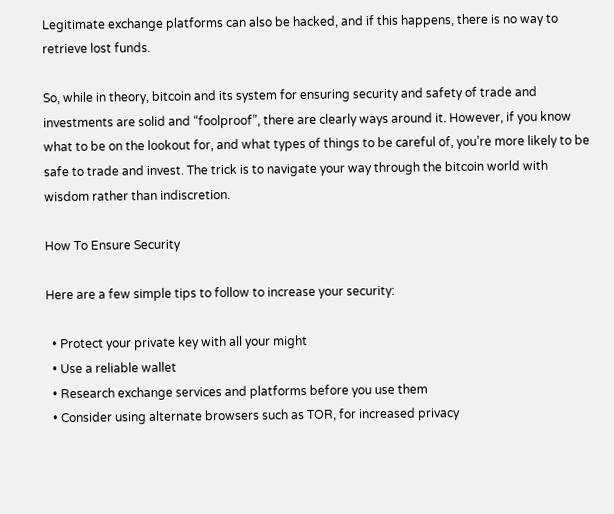Legitimate exchange platforms can also be hacked, and if this happens, there is no way to retrieve lost funds.

So, while in theory, bitcoin and its system for ensuring security and safety of trade and investments are solid and “foolproof”, there are clearly ways around it. However, if you know what to be on the lookout for, and what types of things to be careful of, you’re more likely to be safe to trade and invest. The trick is to navigate your way through the bitcoin world with wisdom rather than indiscretion.

How To Ensure Security

Here are a few simple tips to follow to increase your security:

  • Protect your private key with all your might
  • Use a reliable wallet
  • Research exchange services and platforms before you use them
  • Consider using alternate browsers such as TOR, for increased privacy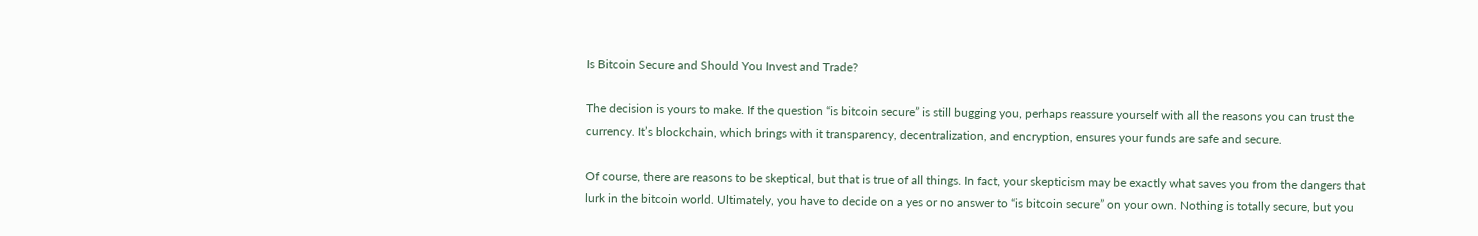Is Bitcoin Secure and Should You Invest and Trade?

The decision is yours to make. If the question “is bitcoin secure” is still bugging you, perhaps reassure yourself with all the reasons you can trust the currency. It’s blockchain, which brings with it transparency, decentralization, and encryption, ensures your funds are safe and secure.

Of course, there are reasons to be skeptical, but that is true of all things. In fact, your skepticism may be exactly what saves you from the dangers that lurk in the bitcoin world. Ultimately, you have to decide on a yes or no answer to “is bitcoin secure” on your own. Nothing is totally secure, but you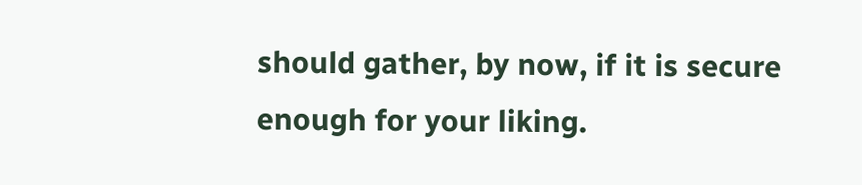should gather, by now, if it is secure enough for your liking.